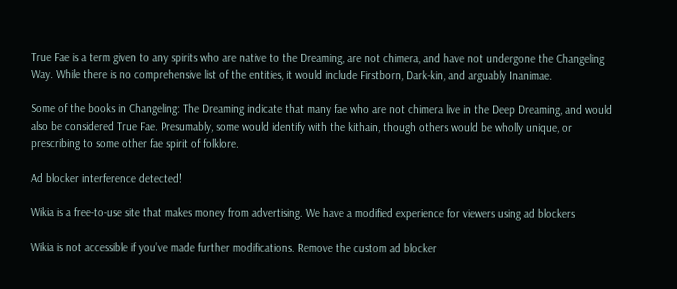True Fae is a term given to any spirits who are native to the Dreaming, are not chimera, and have not undergone the Changeling Way. While there is no comprehensive list of the entities, it would include Firstborn, Dark-kin, and arguably Inanimae.

Some of the books in Changeling: The Dreaming indicate that many fae who are not chimera live in the Deep Dreaming, and would also be considered True Fae. Presumably, some would identify with the kithain, though others would be wholly unique, or prescribing to some other fae spirit of folklore.

Ad blocker interference detected!

Wikia is a free-to-use site that makes money from advertising. We have a modified experience for viewers using ad blockers

Wikia is not accessible if you’ve made further modifications. Remove the custom ad blocker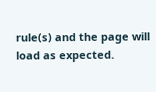rule(s) and the page will load as expected.